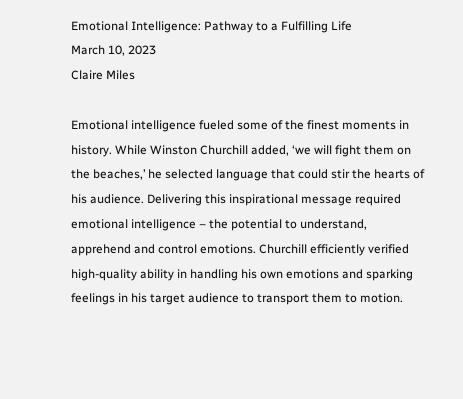Emotional Intelligence: Pathway to a Fulfilling Life
March 10, 2023
Claire Miles

Emotional intelligence fueled some of the finest moments in history. While Winston Churchill added, ‘we will fight them on the beaches,’ he selected language that could stir the hearts of his audience. Delivering this inspirational message required emotional intelligence – the potential to understand, apprehend and control emotions. Churchill efficiently verified high-quality ability in handling his own emotions and sparking feelings in his target audience to transport them to motion.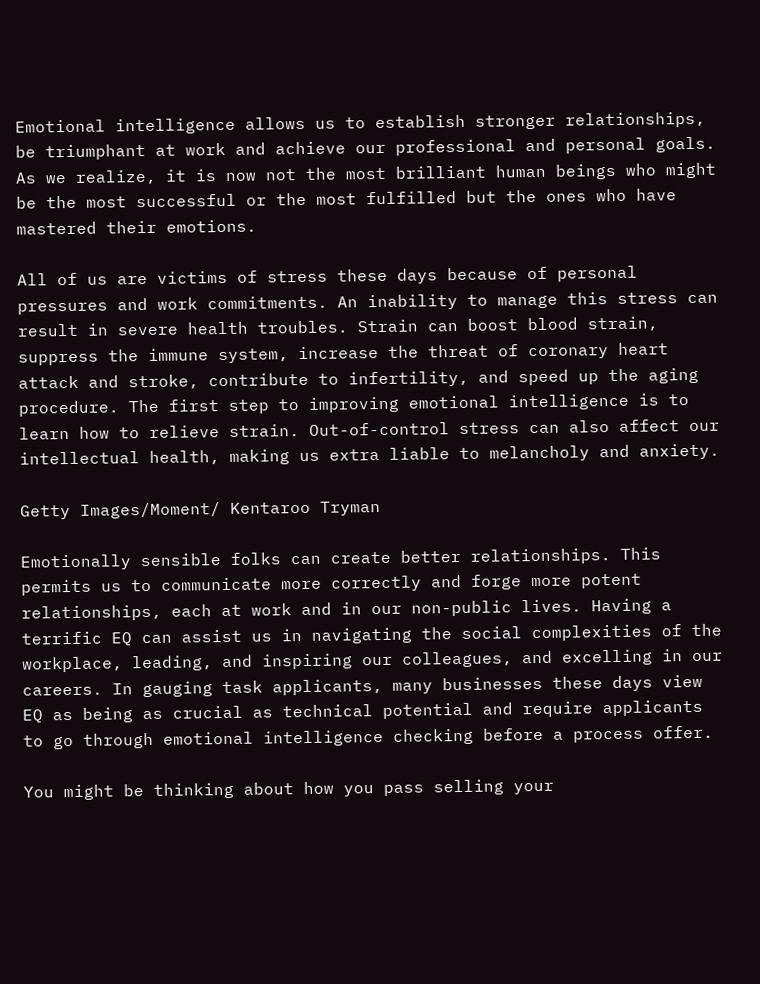Emotional intelligence allows us to establish stronger relationships, be triumphant at work and achieve our professional and personal goals. As we realize, it is now not the most brilliant human beings who might be the most successful or the most fulfilled but the ones who have mastered their emotions.

All of us are victims of stress these days because of personal pressures and work commitments. An inability to manage this stress can result in severe health troubles. Strain can boost blood strain, suppress the immune system, increase the threat of coronary heart attack and stroke, contribute to infertility, and speed up the aging procedure. The first step to improving emotional intelligence is to learn how to relieve strain. Out-of-control stress can also affect our intellectual health, making us extra liable to melancholy and anxiety.

Getty Images/Moment/ Kentaroo Tryman

Emotionally sensible folks can create better relationships. This permits us to communicate more correctly and forge more potent relationships, each at work and in our non-public lives. Having a terrific EQ can assist us in navigating the social complexities of the workplace, leading, and inspiring our colleagues, and excelling in our careers. In gauging task applicants, many businesses these days view EQ as being as crucial as technical potential and require applicants to go through emotional intelligence checking before a process offer.

You might be thinking about how you pass selling your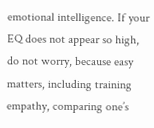emotional intelligence. If your EQ does not appear so high, do not worry, because easy matters, including training empathy, comparing one’s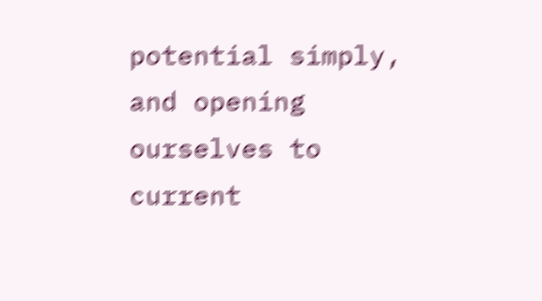potential simply, and opening ourselves to current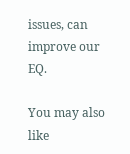issues, can improve our EQ.

You may also like